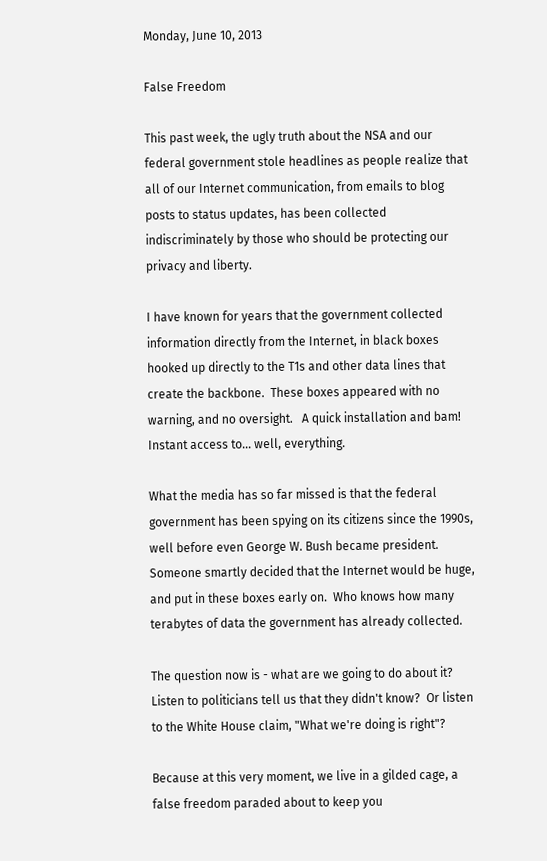Monday, June 10, 2013

False Freedom

This past week, the ugly truth about the NSA and our federal government stole headlines as people realize that all of our Internet communication, from emails to blog posts to status updates, has been collected indiscriminately by those who should be protecting our privacy and liberty.

I have known for years that the government collected information directly from the Internet, in black boxes hooked up directly to the T1s and other data lines that create the backbone.  These boxes appeared with no warning, and no oversight.   A quick installation and bam!  Instant access to... well, everything.

What the media has so far missed is that the federal government has been spying on its citizens since the 1990s, well before even George W. Bush became president.  Someone smartly decided that the Internet would be huge, and put in these boxes early on.  Who knows how many terabytes of data the government has already collected.

The question now is - what are we going to do about it?  Listen to politicians tell us that they didn't know?  Or listen to the White House claim, "What we're doing is right"?

Because at this very moment, we live in a gilded cage, a false freedom paraded about to keep you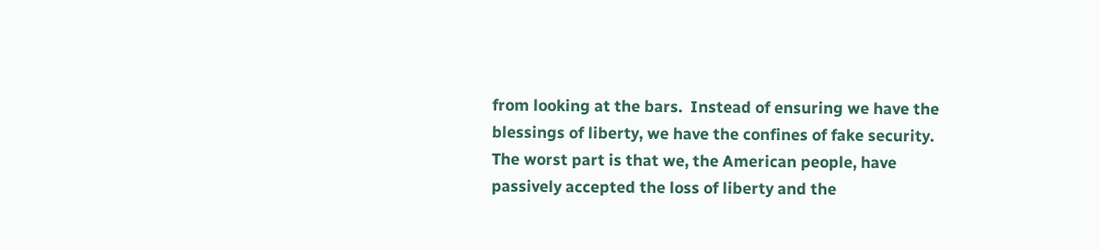from looking at the bars.  Instead of ensuring we have the blessings of liberty, we have the confines of fake security.  The worst part is that we, the American people, have passively accepted the loss of liberty and the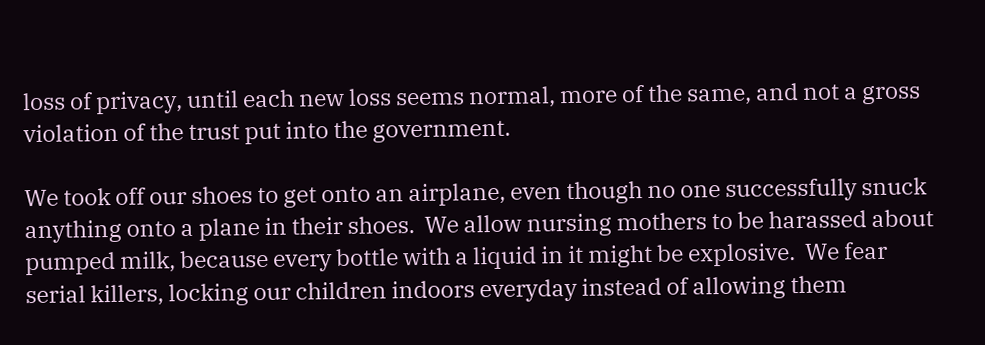loss of privacy, until each new loss seems normal, more of the same, and not a gross violation of the trust put into the government.

We took off our shoes to get onto an airplane, even though no one successfully snuck anything onto a plane in their shoes.  We allow nursing mothers to be harassed about pumped milk, because every bottle with a liquid in it might be explosive.  We fear serial killers, locking our children indoors everyday instead of allowing them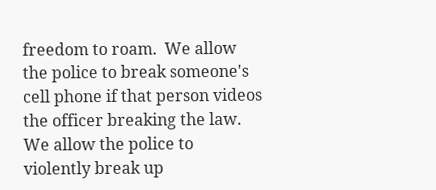freedom to roam.  We allow the police to break someone's cell phone if that person videos the officer breaking the law.  We allow the police to violently break up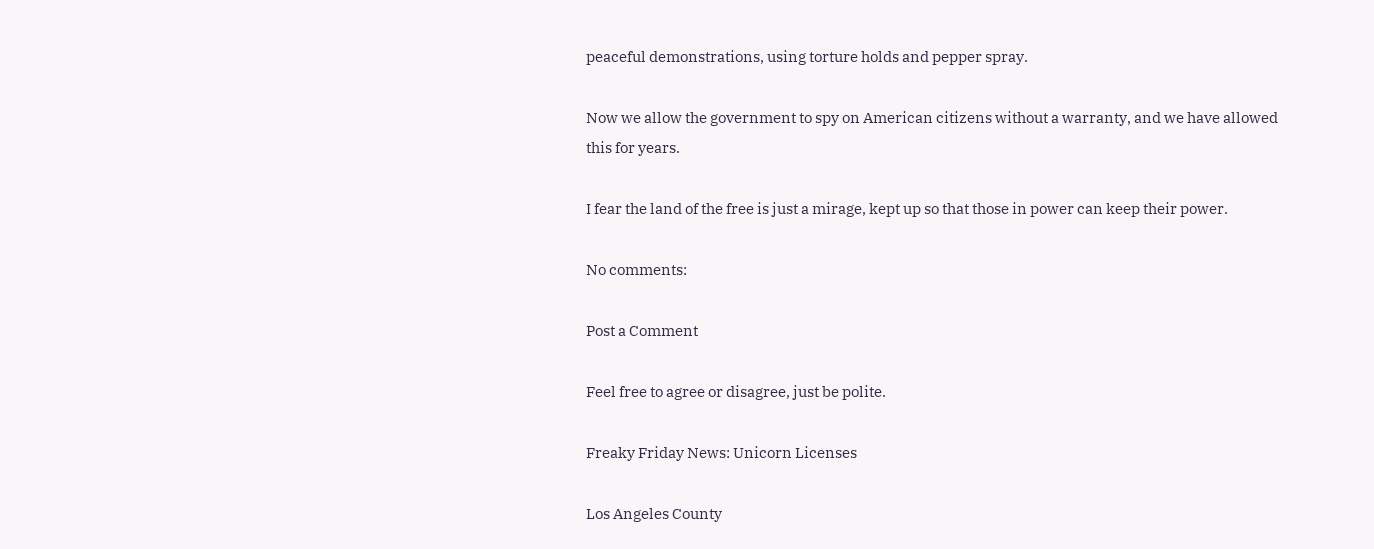peaceful demonstrations, using torture holds and pepper spray.

Now we allow the government to spy on American citizens without a warranty, and we have allowed this for years.

I fear the land of the free is just a mirage, kept up so that those in power can keep their power.

No comments:

Post a Comment

Feel free to agree or disagree, just be polite.

Freaky Friday News: Unicorn Licenses

Los Angeles County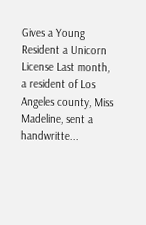Gives a Young Resident a Unicorn License Last month, a resident of Los Angeles county, Miss Madeline, sent a handwritte...